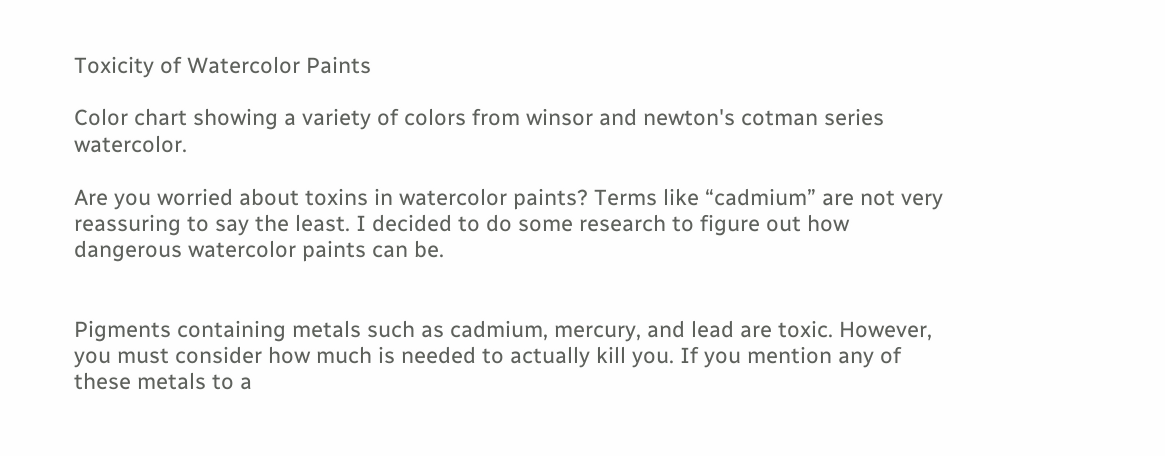Toxicity of Watercolor Paints

Color chart showing a variety of colors from winsor and newton's cotman series watercolor.

Are you worried about toxins in watercolor paints? Terms like “cadmium” are not very reassuring to say the least. I decided to do some research to figure out how dangerous watercolor paints can be.


Pigments containing metals such as cadmium, mercury, and lead are toxic. However, you must consider how much is needed to actually kill you. If you mention any of these metals to a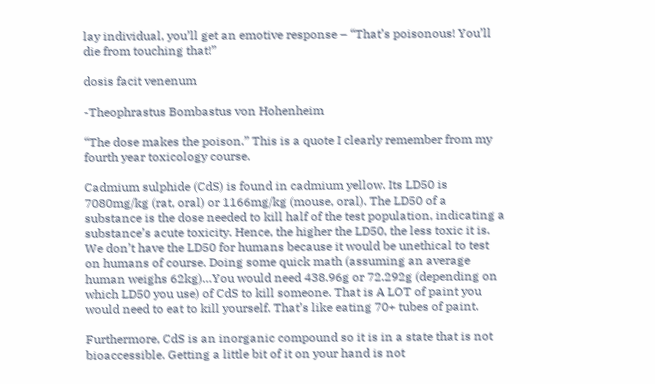lay individual, you’ll get an emotive response – “That’s poisonous! You’ll die from touching that!”

dosis facit venenum

-Theophrastus Bombastus von Hohenheim

“The dose makes the poison.” This is a quote I clearly remember from my fourth year toxicology course.

Cadmium sulphide (CdS) is found in cadmium yellow. Its LD50 is 7080mg/kg (rat, oral) or 1166mg/kg (mouse, oral). The LD50 of a substance is the dose needed to kill half of the test population, indicating a substance’s acute toxicity. Hence, the higher the LD50, the less toxic it is. We don’t have the LD50 for humans because it would be unethical to test on humans of course. Doing some quick math (assuming an average human weighs 62kg)…You would need 438.96g or 72.292g (depending on which LD50 you use) of CdS to kill someone. That is A LOT of paint you would need to eat to kill yourself. That’s like eating 70+ tubes of paint.

Furthermore, CdS is an inorganic compound so it is in a state that is not bioaccessible. Getting a little bit of it on your hand is not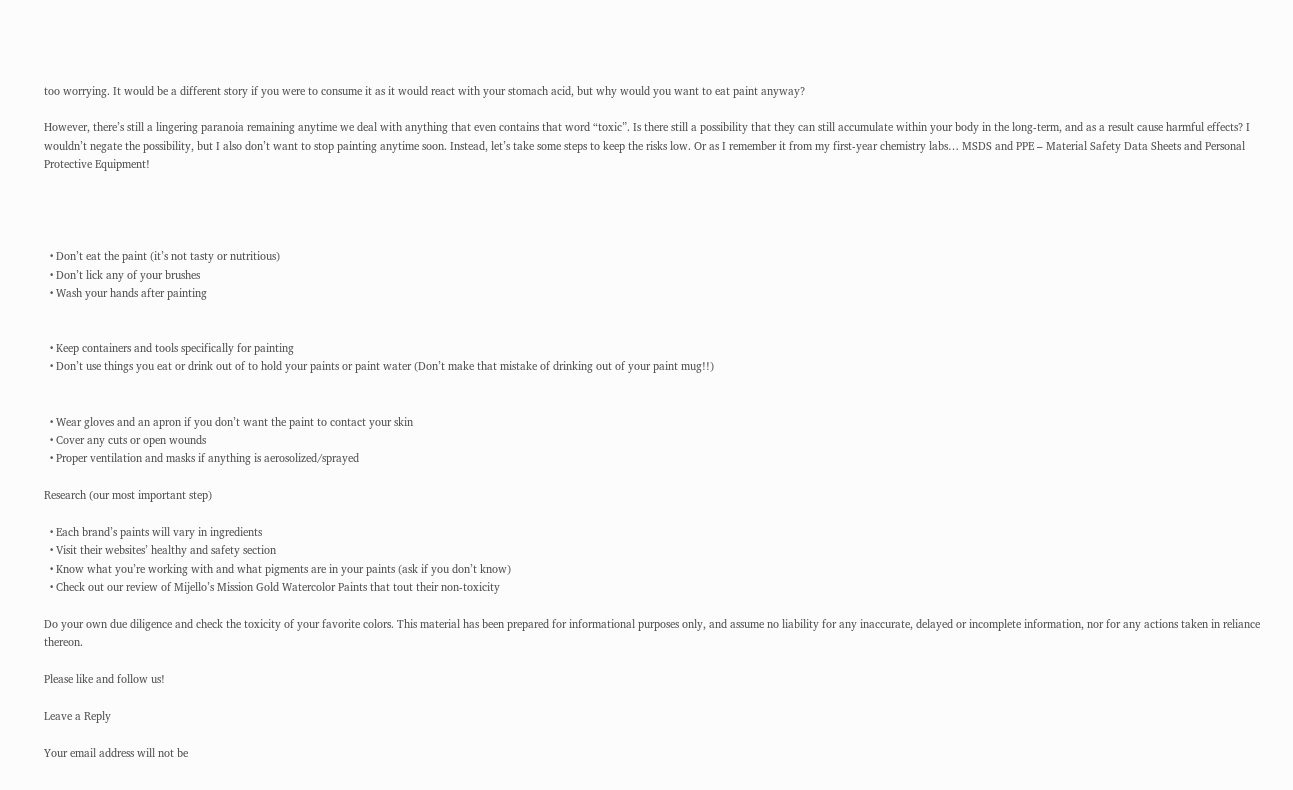too worrying. It would be a different story if you were to consume it as it would react with your stomach acid, but why would you want to eat paint anyway?

However, there’s still a lingering paranoia remaining anytime we deal with anything that even contains that word “toxic”. Is there still a possibility that they can still accumulate within your body in the long-term, and as a result cause harmful effects? I wouldn’t negate the possibility, but I also don’t want to stop painting anytime soon. Instead, let’s take some steps to keep the risks low. Or as I remember it from my first-year chemistry labs… MSDS and PPE – Material Safety Data Sheets and Personal Protective Equipment!




  • Don’t eat the paint (it’s not tasty or nutritious)
  • Don’t lick any of your brushes
  • Wash your hands after painting


  • Keep containers and tools specifically for painting
  • Don’t use things you eat or drink out of to hold your paints or paint water (Don’t make that mistake of drinking out of your paint mug!!)


  • Wear gloves and an apron if you don’t want the paint to contact your skin
  • Cover any cuts or open wounds
  • Proper ventilation and masks if anything is aerosolized/sprayed

Research (our most important step)

  • Each brand’s paints will vary in ingredients
  • Visit their websites’ healthy and safety section
  • Know what you’re working with and what pigments are in your paints (ask if you don’t know)
  • Check out our review of Mijello’s Mission Gold Watercolor Paints that tout their non-toxicity

Do your own due diligence and check the toxicity of your favorite colors. This material has been prepared for informational purposes only, and assume no liability for any inaccurate, delayed or incomplete information, nor for any actions taken in reliance thereon.

Please like and follow us!

Leave a Reply

Your email address will not be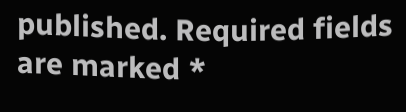published. Required fields are marked *